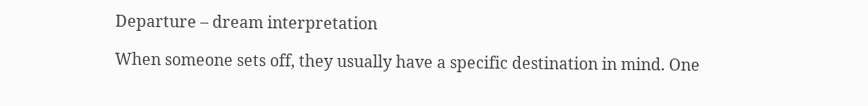Departure – dream interpretation

When someone sets off, they usually have a specific destination in mind. One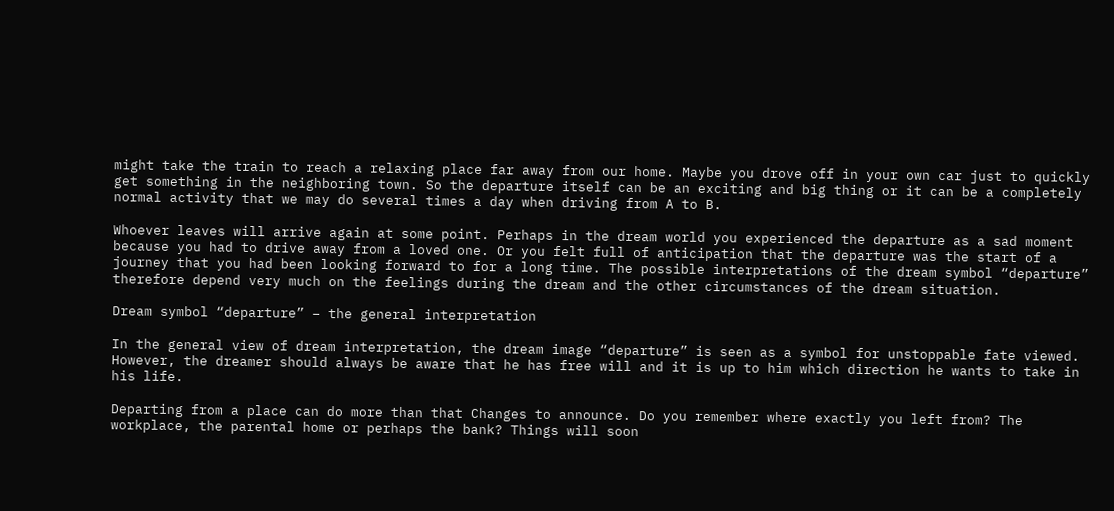might take the train to reach a relaxing place far away from our home. Maybe you drove off in your own car just to quickly get something in the neighboring town. So the departure itself can be an exciting and big thing or it can be a completely normal activity that we may do several times a day when driving from A to B.

Whoever leaves will arrive again at some point. Perhaps in the dream world you experienced the departure as a sad moment because you had to drive away from a loved one. Or you felt full of anticipation that the departure was the start of a journey that you had been looking forward to for a long time. The possible interpretations of the dream symbol “departure” therefore depend very much on the feelings during the dream and the other circumstances of the dream situation.

Dream symbol “departure” – the general interpretation

In the general view of dream interpretation, the dream image “departure” is seen as a symbol for unstoppable fate viewed. However, the dreamer should always be aware that he has free will and it is up to him which direction he wants to take in his life.

Departing from a place can do more than that Changes to announce. Do you remember where exactly you left from? The workplace, the parental home or perhaps the bank? Things will soon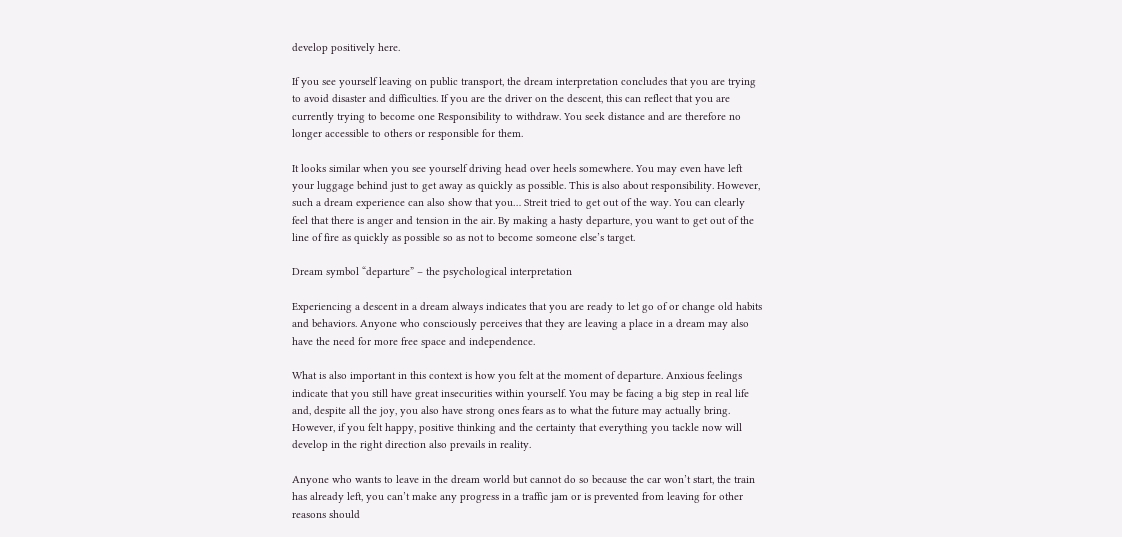develop positively here.

If you see yourself leaving on public transport, the dream interpretation concludes that you are trying to avoid disaster and difficulties. If you are the driver on the descent, this can reflect that you are currently trying to become one Responsibility to withdraw. You seek distance and are therefore no longer accessible to others or responsible for them.

It looks similar when you see yourself driving head over heels somewhere. You may even have left your luggage behind just to get away as quickly as possible. This is also about responsibility. However, such a dream experience can also show that you… Streit tried to get out of the way. You can clearly feel that there is anger and tension in the air. By making a hasty departure, you want to get out of the line of fire as quickly as possible so as not to become someone else’s target.

Dream symbol “departure” – the psychological interpretation

Experiencing a descent in a dream always indicates that you are ready to let go of or change old habits and behaviors. Anyone who consciously perceives that they are leaving a place in a dream may also have the need for more free space and independence.

What is also important in this context is how you felt at the moment of departure. Anxious feelings indicate that you still have great insecurities within yourself. You may be facing a big step in real life and, despite all the joy, you also have strong ones fears as to what the future may actually bring. However, if you felt happy, positive thinking and the certainty that everything you tackle now will develop in the right direction also prevails in reality.

Anyone who wants to leave in the dream world but cannot do so because the car won’t start, the train has already left, you can’t make any progress in a traffic jam or is prevented from leaving for other reasons should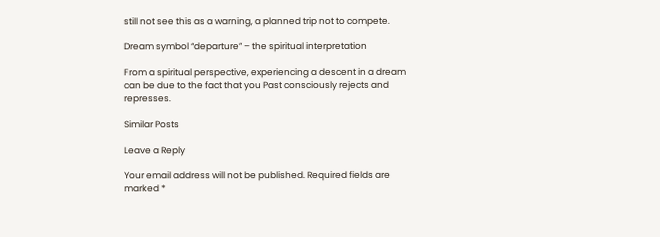still not see this as a warning, a planned trip not to compete.

Dream symbol “departure” – the spiritual interpretation

From a spiritual perspective, experiencing a descent in a dream can be due to the fact that you Past consciously rejects and represses.

Similar Posts

Leave a Reply

Your email address will not be published. Required fields are marked *